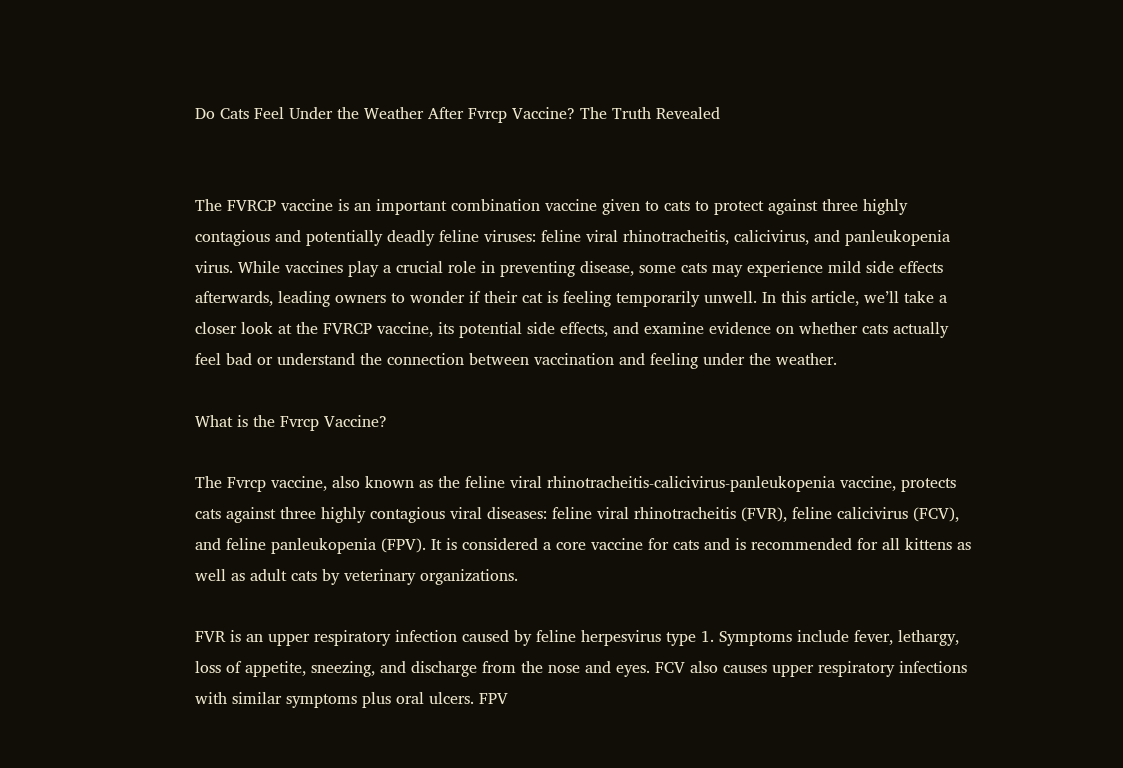Do Cats Feel Under the Weather After Fvrcp Vaccine? The Truth Revealed


The FVRCP vaccine is an important combination vaccine given to cats to protect against three highly contagious and potentially deadly feline viruses: feline viral rhinotracheitis, calicivirus, and panleukopenia virus. While vaccines play a crucial role in preventing disease, some cats may experience mild side effects afterwards, leading owners to wonder if their cat is feeling temporarily unwell. In this article, we’ll take a closer look at the FVRCP vaccine, its potential side effects, and examine evidence on whether cats actually feel bad or understand the connection between vaccination and feeling under the weather.

What is the Fvrcp Vaccine?

The Fvrcp vaccine, also known as the feline viral rhinotracheitis-calicivirus-panleukopenia vaccine, protects cats against three highly contagious viral diseases: feline viral rhinotracheitis (FVR), feline calicivirus (FCV), and feline panleukopenia (FPV). It is considered a core vaccine for cats and is recommended for all kittens as well as adult cats by veterinary organizations.

FVR is an upper respiratory infection caused by feline herpesvirus type 1. Symptoms include fever, lethargy, loss of appetite, sneezing, and discharge from the nose and eyes. FCV also causes upper respiratory infections with similar symptoms plus oral ulcers. FPV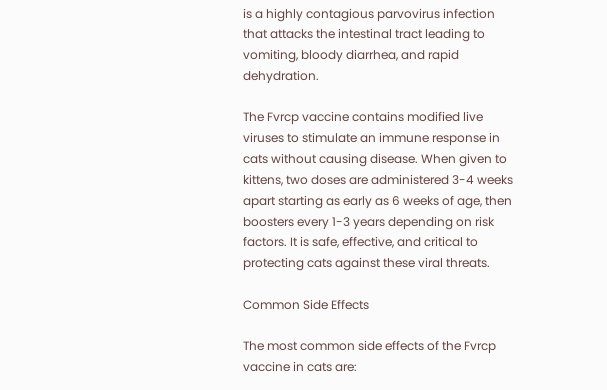is a highly contagious parvovirus infection that attacks the intestinal tract leading to vomiting, bloody diarrhea, and rapid dehydration.

The Fvrcp vaccine contains modified live viruses to stimulate an immune response in cats without causing disease. When given to kittens, two doses are administered 3-4 weeks apart starting as early as 6 weeks of age, then boosters every 1-3 years depending on risk factors. It is safe, effective, and critical to protecting cats against these viral threats.

Common Side Effects

The most common side effects of the Fvrcp vaccine in cats are: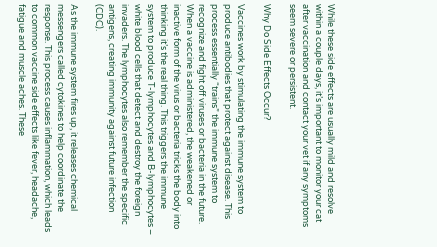While these side effects are usually mild and resolve within a couple days, it’s important to monitor your cat after vaccination and contact your vet if any symptoms seem severe or persistent.

Why Do Side Effects Occur?

Vaccines work by stimulating the immune system to produce antibodies that protect against disease. This process essentially “trains” the immune system to recognize and fight off viruses or bacteria in the future. When a vaccine is administered, the weakened or inactive form of the virus or bacteria tricks the body into thinking it’s the real thing. This triggers the immune system to produce T-lymphocytes and B-lymphocytes – white blood cells that detect and destroy the foreign invaders. The lymphocytes also remember the specific antigens, creating immunity against future infection (CDC).

As the immune system fires up, it releases chemical messengers called cytokines to help coordinate the response. This process causes inflammation, which leads to common vaccine side effects like fever, headache, fatigue and muscle aches. These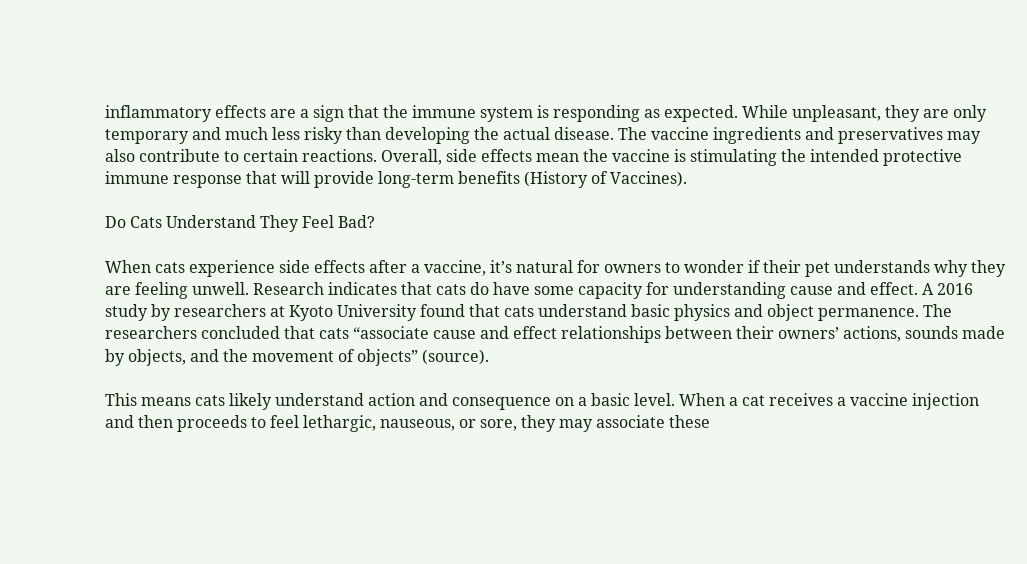inflammatory effects are a sign that the immune system is responding as expected. While unpleasant, they are only temporary and much less risky than developing the actual disease. The vaccine ingredients and preservatives may also contribute to certain reactions. Overall, side effects mean the vaccine is stimulating the intended protective immune response that will provide long-term benefits (History of Vaccines).

Do Cats Understand They Feel Bad?

When cats experience side effects after a vaccine, it’s natural for owners to wonder if their pet understands why they are feeling unwell. Research indicates that cats do have some capacity for understanding cause and effect. A 2016 study by researchers at Kyoto University found that cats understand basic physics and object permanence. The researchers concluded that cats “associate cause and effect relationships between their owners’ actions, sounds made by objects, and the movement of objects” (source).

This means cats likely understand action and consequence on a basic level. When a cat receives a vaccine injection and then proceeds to feel lethargic, nauseous, or sore, they may associate these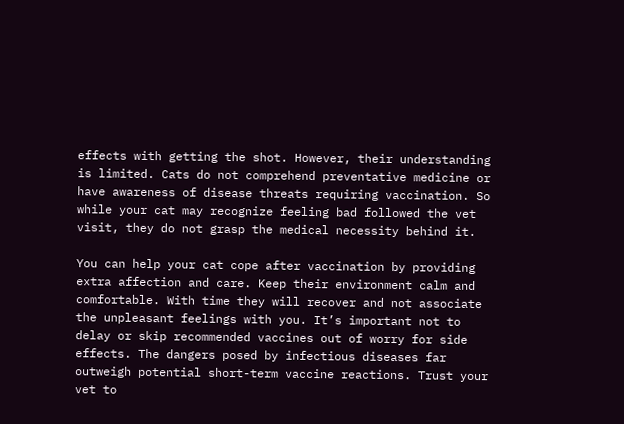effects with getting the shot. However, their understanding is limited. Cats do not comprehend preventative medicine or have awareness of disease threats requiring vaccination. So while your cat may recognize feeling bad followed the vet visit, they do not grasp the medical necessity behind it.

You can help your cat cope after vaccination by providing extra affection and care. Keep their environment calm and comfortable. With time they will recover and not associate the unpleasant feelings with you. It’s important not to delay or skip recommended vaccines out of worry for side effects. The dangers posed by infectious diseases far outweigh potential short-term vaccine reactions. Trust your vet to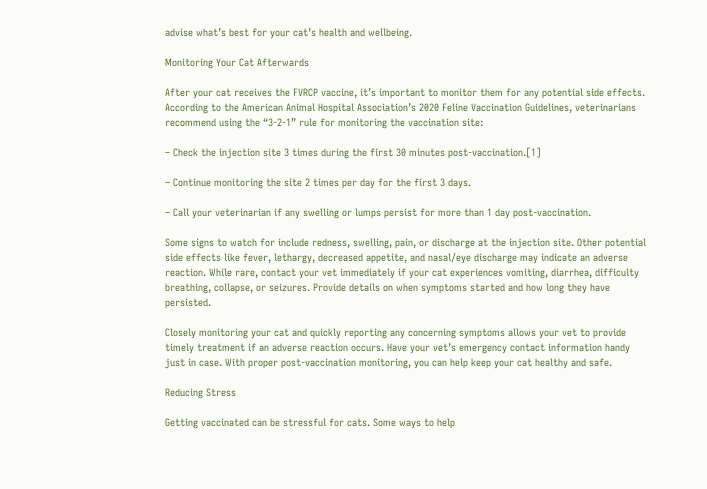advise what’s best for your cat’s health and wellbeing.

Monitoring Your Cat Afterwards

After your cat receives the FVRCP vaccine, it’s important to monitor them for any potential side effects. According to the American Animal Hospital Association’s 2020 Feline Vaccination Guidelines, veterinarians recommend using the “3-2-1” rule for monitoring the vaccination site:

– Check the injection site 3 times during the first 30 minutes post-vaccination.[1]

– Continue monitoring the site 2 times per day for the first 3 days.

– Call your veterinarian if any swelling or lumps persist for more than 1 day post-vaccination.

Some signs to watch for include redness, swelling, pain, or discharge at the injection site. Other potential side effects like fever, lethargy, decreased appetite, and nasal/eye discharge may indicate an adverse reaction. While rare, contact your vet immediately if your cat experiences vomiting, diarrhea, difficulty breathing, collapse, or seizures. Provide details on when symptoms started and how long they have persisted.

Closely monitoring your cat and quickly reporting any concerning symptoms allows your vet to provide timely treatment if an adverse reaction occurs. Have your vet’s emergency contact information handy just in case. With proper post-vaccination monitoring, you can help keep your cat healthy and safe.

Reducing Stress

Getting vaccinated can be stressful for cats. Some ways to help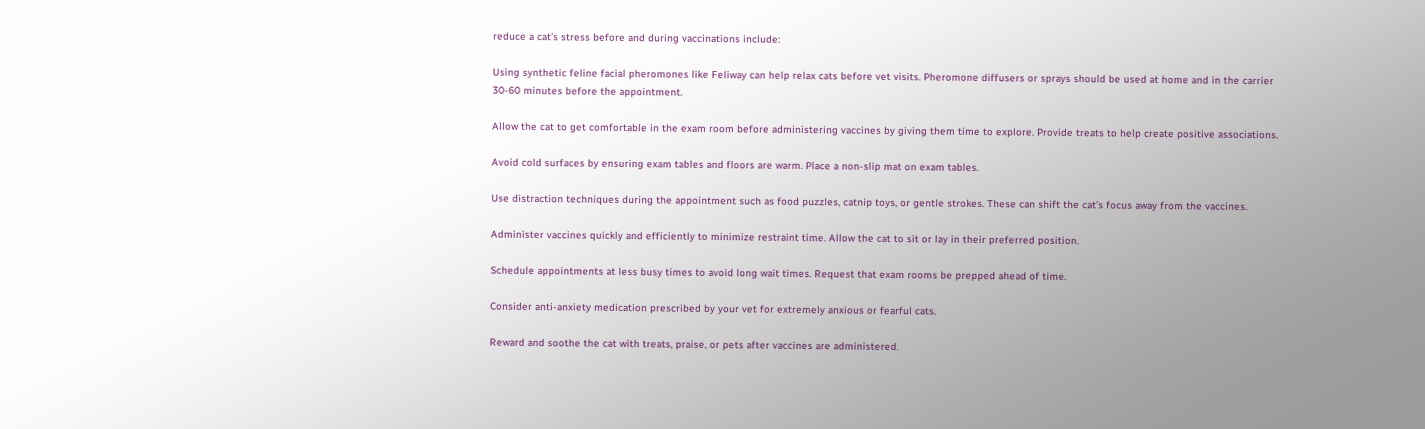reduce a cat’s stress before and during vaccinations include:

Using synthetic feline facial pheromones like Feliway can help relax cats before vet visits. Pheromone diffusers or sprays should be used at home and in the carrier 30-60 minutes before the appointment.

Allow the cat to get comfortable in the exam room before administering vaccines by giving them time to explore. Provide treats to help create positive associations.

Avoid cold surfaces by ensuring exam tables and floors are warm. Place a non-slip mat on exam tables.

Use distraction techniques during the appointment such as food puzzles, catnip toys, or gentle strokes. These can shift the cat’s focus away from the vaccines.

Administer vaccines quickly and efficiently to minimize restraint time. Allow the cat to sit or lay in their preferred position.

Schedule appointments at less busy times to avoid long wait times. Request that exam rooms be prepped ahead of time.

Consider anti-anxiety medication prescribed by your vet for extremely anxious or fearful cats.

Reward and soothe the cat with treats, praise, or pets after vaccines are administered.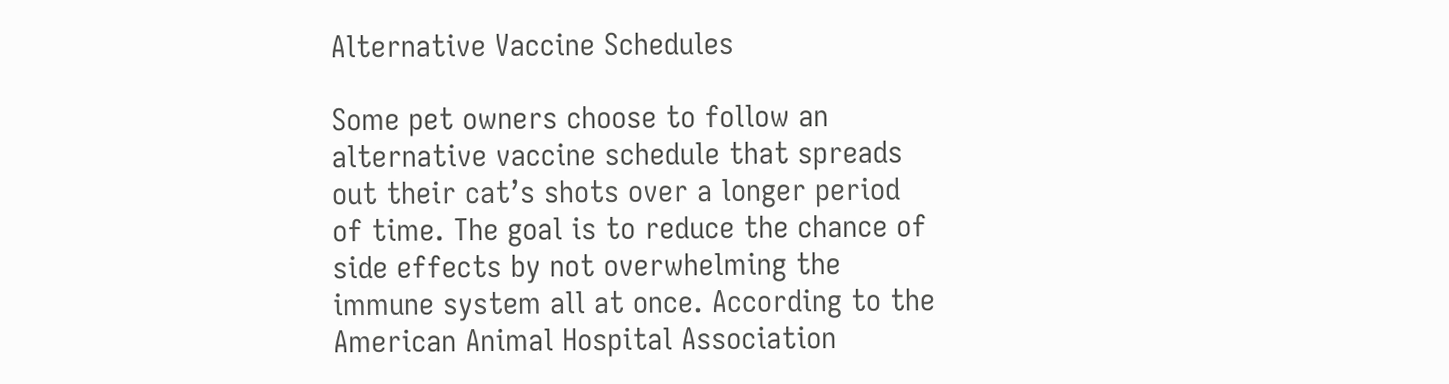Alternative Vaccine Schedules

Some pet owners choose to follow an alternative vaccine schedule that spreads out their cat’s shots over a longer period of time. The goal is to reduce the chance of side effects by not overwhelming the immune system all at once. According to the American Animal Hospital Association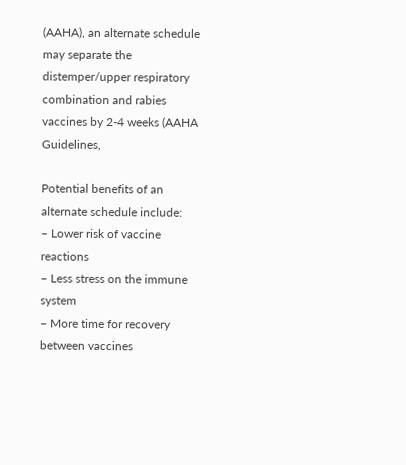(AAHA), an alternate schedule may separate the distemper/upper respiratory combination and rabies vaccines by 2-4 weeks (AAHA Guidelines,

Potential benefits of an alternate schedule include:
– Lower risk of vaccine reactions
– Less stress on the immune system
– More time for recovery between vaccines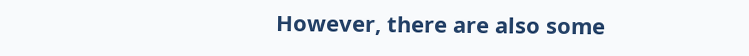However, there are also some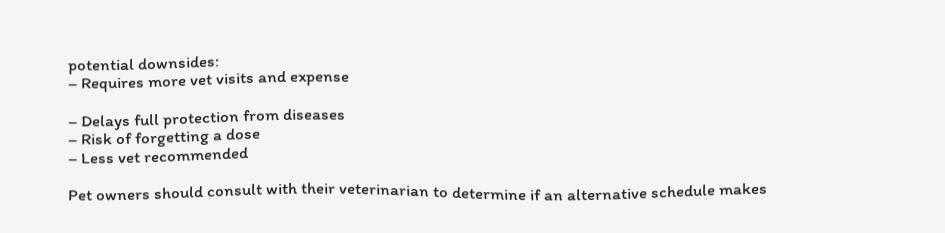potential downsides:
– Requires more vet visits and expense

– Delays full protection from diseases
– Risk of forgetting a dose
– Less vet recommended

Pet owners should consult with their veterinarian to determine if an alternative schedule makes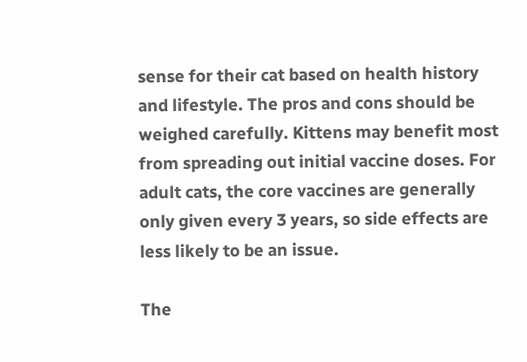sense for their cat based on health history and lifestyle. The pros and cons should be weighed carefully. Kittens may benefit most from spreading out initial vaccine doses. For adult cats, the core vaccines are generally only given every 3 years, so side effects are less likely to be an issue.

The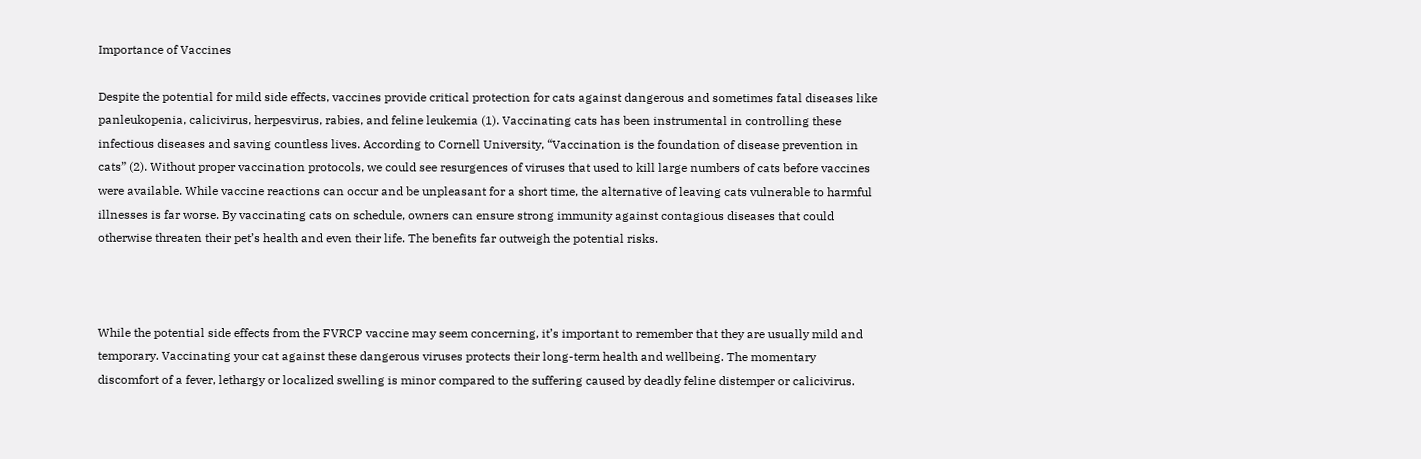Importance of Vaccines

Despite the potential for mild side effects, vaccines provide critical protection for cats against dangerous and sometimes fatal diseases like panleukopenia, calicivirus, herpesvirus, rabies, and feline leukemia (1). Vaccinating cats has been instrumental in controlling these infectious diseases and saving countless lives. According to Cornell University, “Vaccination is the foundation of disease prevention in cats” (2). Without proper vaccination protocols, we could see resurgences of viruses that used to kill large numbers of cats before vaccines were available. While vaccine reactions can occur and be unpleasant for a short time, the alternative of leaving cats vulnerable to harmful illnesses is far worse. By vaccinating cats on schedule, owners can ensure strong immunity against contagious diseases that could otherwise threaten their pet’s health and even their life. The benefits far outweigh the potential risks.



While the potential side effects from the FVRCP vaccine may seem concerning, it’s important to remember that they are usually mild and temporary. Vaccinating your cat against these dangerous viruses protects their long-term health and wellbeing. The momentary discomfort of a fever, lethargy or localized swelling is minor compared to the suffering caused by deadly feline distemper or calicivirus.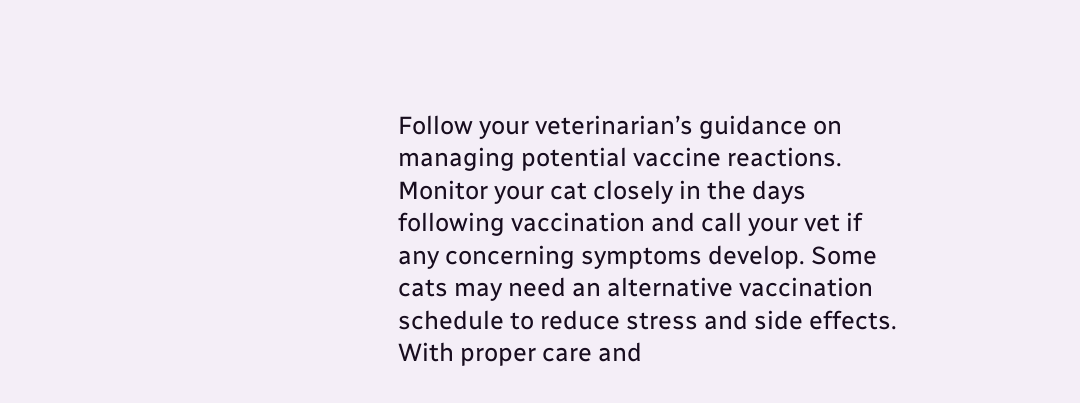Follow your veterinarian’s guidance on managing potential vaccine reactions. Monitor your cat closely in the days following vaccination and call your vet if any concerning symptoms develop. Some cats may need an alternative vaccination schedule to reduce stress and side effects. With proper care and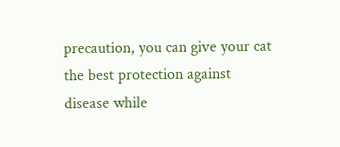precaution, you can give your cat the best protection against disease while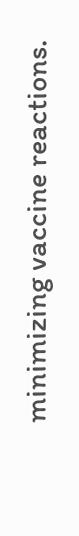minimizing vaccine reactions.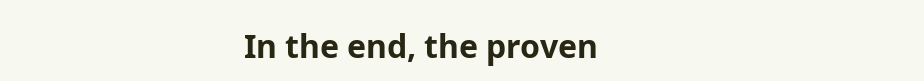In the end, the proven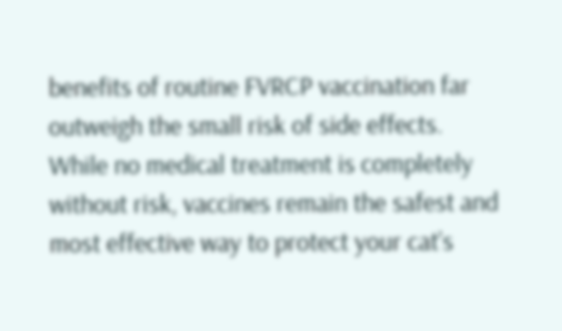benefits of routine FVRCP vaccination far outweigh the small risk of side effects. While no medical treatment is completely without risk, vaccines remain the safest and most effective way to protect your cat’s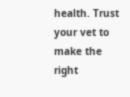health. Trust your vet to make the right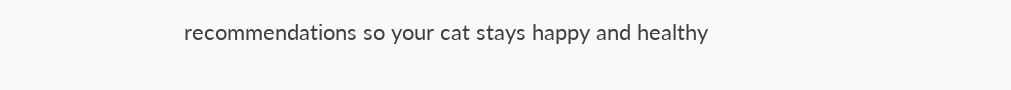recommendations so your cat stays happy and healthy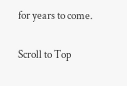for years to come.

Scroll to Top